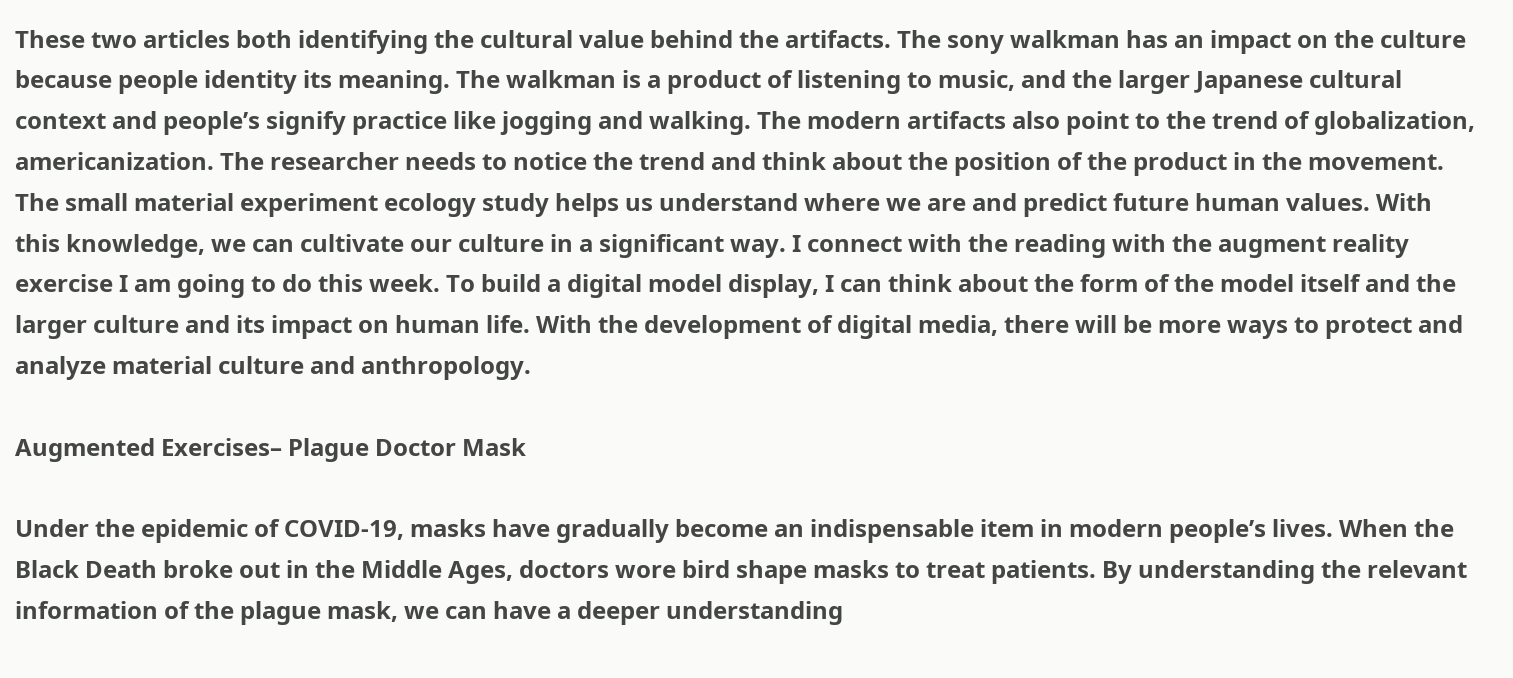These two articles both identifying the cultural value behind the artifacts. The sony walkman has an impact on the culture because people identity its meaning. The walkman is a product of listening to music, and the larger Japanese cultural context and people’s signify practice like jogging and walking. The modern artifacts also point to the trend of globalization, americanization. The researcher needs to notice the trend and think about the position of the product in the movement. The small material experiment ecology study helps us understand where we are and predict future human values. With this knowledge, we can cultivate our culture in a significant way. I connect with the reading with the augment reality exercise I am going to do this week. To build a digital model display, I can think about the form of the model itself and the larger culture and its impact on human life. With the development of digital media, there will be more ways to protect and analyze material culture and anthropology.

Augmented Exercises– Plague Doctor Mask

Under the epidemic of COVID-19, masks have gradually become an indispensable item in modern people’s lives. When the Black Death broke out in the Middle Ages, doctors wore bird shape masks to treat patients. By understanding the relevant information of the plague mask, we can have a deeper understanding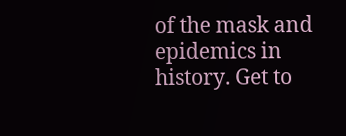of the mask and epidemics in history. Get to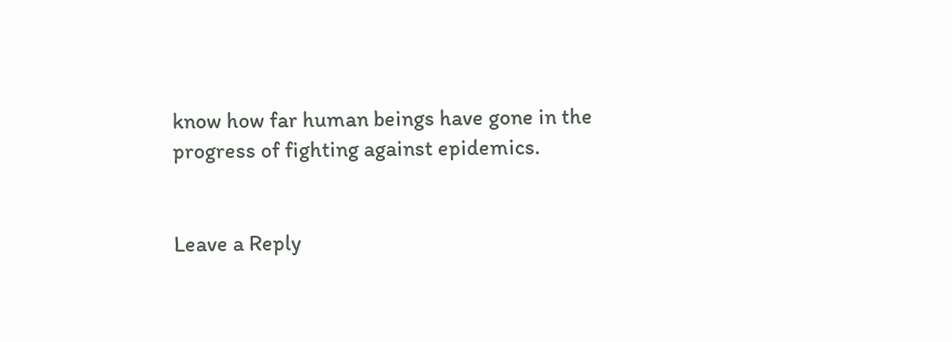know how far human beings have gone in the progress of fighting against epidemics.


Leave a Reply